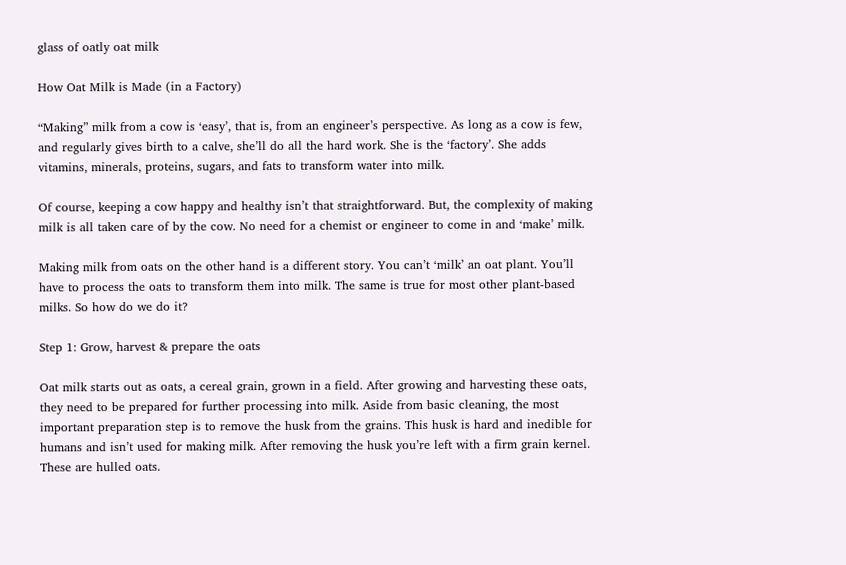glass of oatly oat milk

How Oat Milk is Made (in a Factory)

“Making” milk from a cow is ‘easy’, that is, from an engineer’s perspective. As long as a cow is few, and regularly gives birth to a calve, she’ll do all the hard work. She is the ‘factory’. She adds vitamins, minerals, proteins, sugars, and fats to transform water into milk.

Of course, keeping a cow happy and healthy isn’t that straightforward. But, the complexity of making milk is all taken care of by the cow. No need for a chemist or engineer to come in and ‘make’ milk.

Making milk from oats on the other hand is a different story. You can’t ‘milk’ an oat plant. You’ll have to process the oats to transform them into milk. The same is true for most other plant-based milks. So how do we do it?

Step 1: Grow, harvest & prepare the oats

Oat milk starts out as oats, a cereal grain, grown in a field. After growing and harvesting these oats, they need to be prepared for further processing into milk. Aside from basic cleaning, the most important preparation step is to remove the husk from the grains. This husk is hard and inedible for humans and isn’t used for making milk. After removing the husk you’re left with a firm grain kernel. These are hulled oats.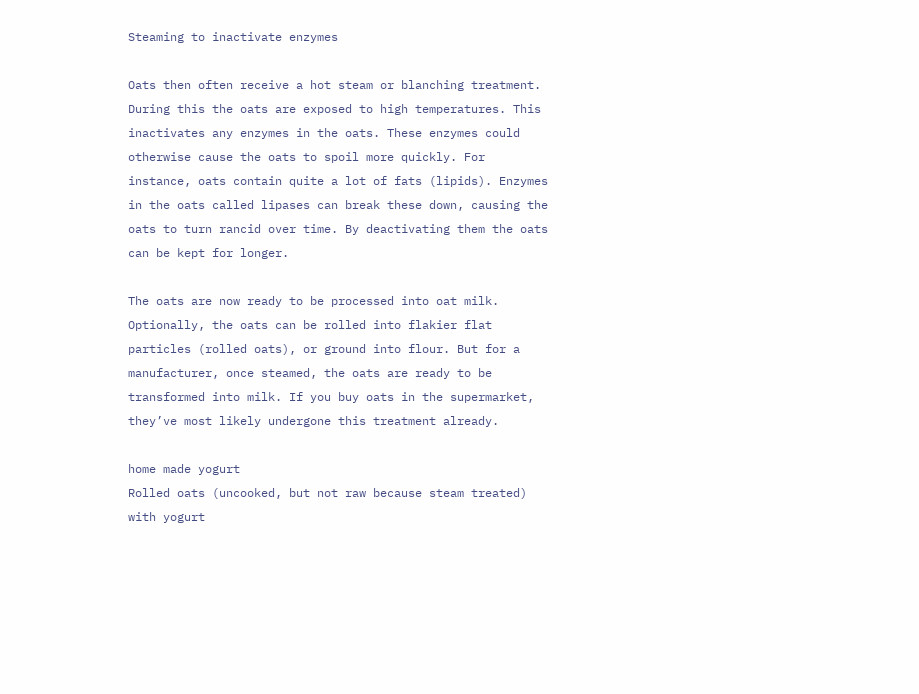Steaming to inactivate enzymes

Oats then often receive a hot steam or blanching treatment. During this the oats are exposed to high temperatures. This inactivates any enzymes in the oats. These enzymes could otherwise cause the oats to spoil more quickly. For instance, oats contain quite a lot of fats (lipids). Enzymes in the oats called lipases can break these down, causing the oats to turn rancid over time. By deactivating them the oats can be kept for longer.

The oats are now ready to be processed into oat milk. Optionally, the oats can be rolled into flakier flat particles (rolled oats), or ground into flour. But for a manufacturer, once steamed, the oats are ready to be transformed into milk. If you buy oats in the supermarket, they’ve most likely undergone this treatment already.

home made yogurt
Rolled oats (uncooked, but not raw because steam treated) with yogurt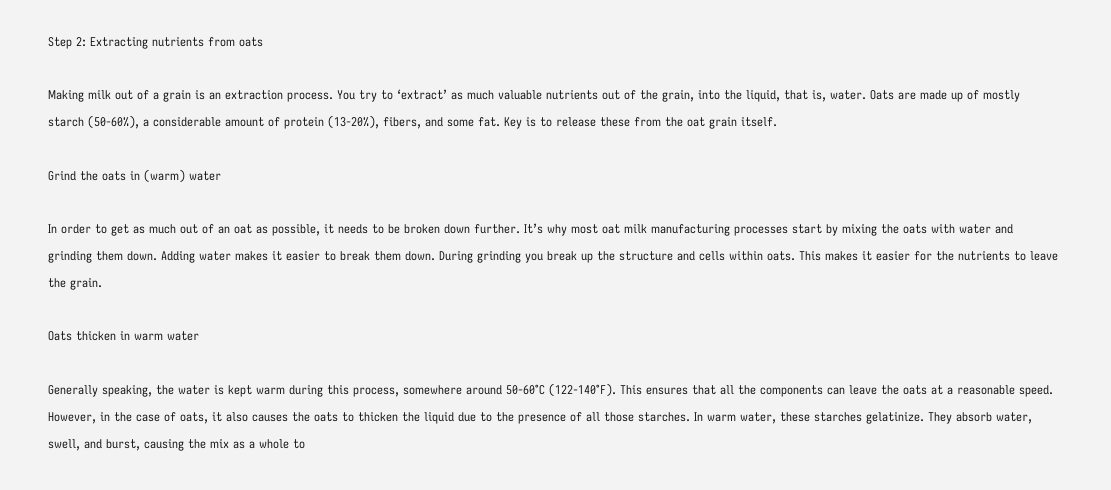Step 2: Extracting nutrients from oats

Making milk out of a grain is an extraction process. You try to ‘extract’ as much valuable nutrients out of the grain, into the liquid, that is, water. Oats are made up of mostly starch (50-60%), a considerable amount of protein (13-20%), fibers, and some fat. Key is to release these from the oat grain itself.

Grind the oats in (warm) water

In order to get as much out of an oat as possible, it needs to be broken down further. It’s why most oat milk manufacturing processes start by mixing the oats with water and grinding them down. Adding water makes it easier to break them down. During grinding you break up the structure and cells within oats. This makes it easier for the nutrients to leave the grain.

Oats thicken in warm water

Generally speaking, the water is kept warm during this process, somewhere around 50-60°C (122-140°F). This ensures that all the components can leave the oats at a reasonable speed. However, in the case of oats, it also causes the oats to thicken the liquid due to the presence of all those starches. In warm water, these starches gelatinize. They absorb water, swell, and burst, causing the mix as a whole to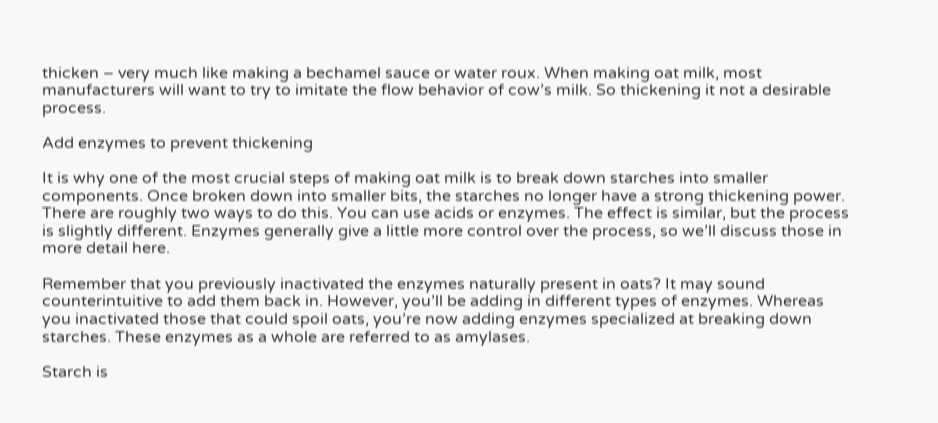thicken – very much like making a bechamel sauce or water roux. When making oat milk, most manufacturers will want to try to imitate the flow behavior of cow’s milk. So thickening it not a desirable process.

Add enzymes to prevent thickening

It is why one of the most crucial steps of making oat milk is to break down starches into smaller components. Once broken down into smaller bits, the starches no longer have a strong thickening power. There are roughly two ways to do this. You can use acids or enzymes. The effect is similar, but the process is slightly different. Enzymes generally give a little more control over the process, so we’ll discuss those in more detail here.

Remember that you previously inactivated the enzymes naturally present in oats? It may sound counterintuitive to add them back in. However, you’ll be adding in different types of enzymes. Whereas you inactivated those that could spoil oats, you’re now adding enzymes specialized at breaking down starches. These enzymes as a whole are referred to as amylases.

Starch is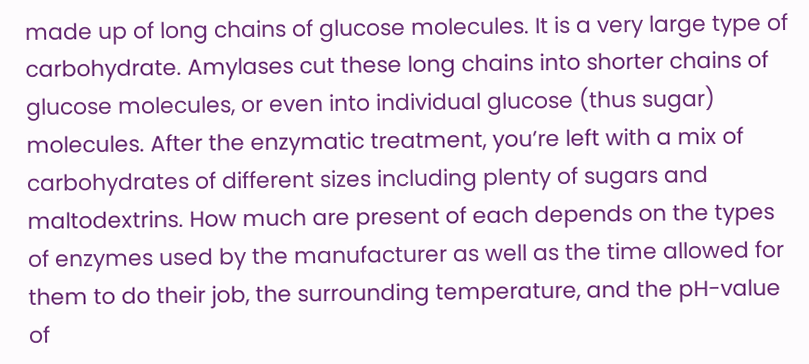made up of long chains of glucose molecules. It is a very large type of carbohydrate. Amylases cut these long chains into shorter chains of glucose molecules, or even into individual glucose (thus sugar) molecules. After the enzymatic treatment, you’re left with a mix of carbohydrates of different sizes including plenty of sugars and maltodextrins. How much are present of each depends on the types of enzymes used by the manufacturer as well as the time allowed for them to do their job, the surrounding temperature, and the pH-value of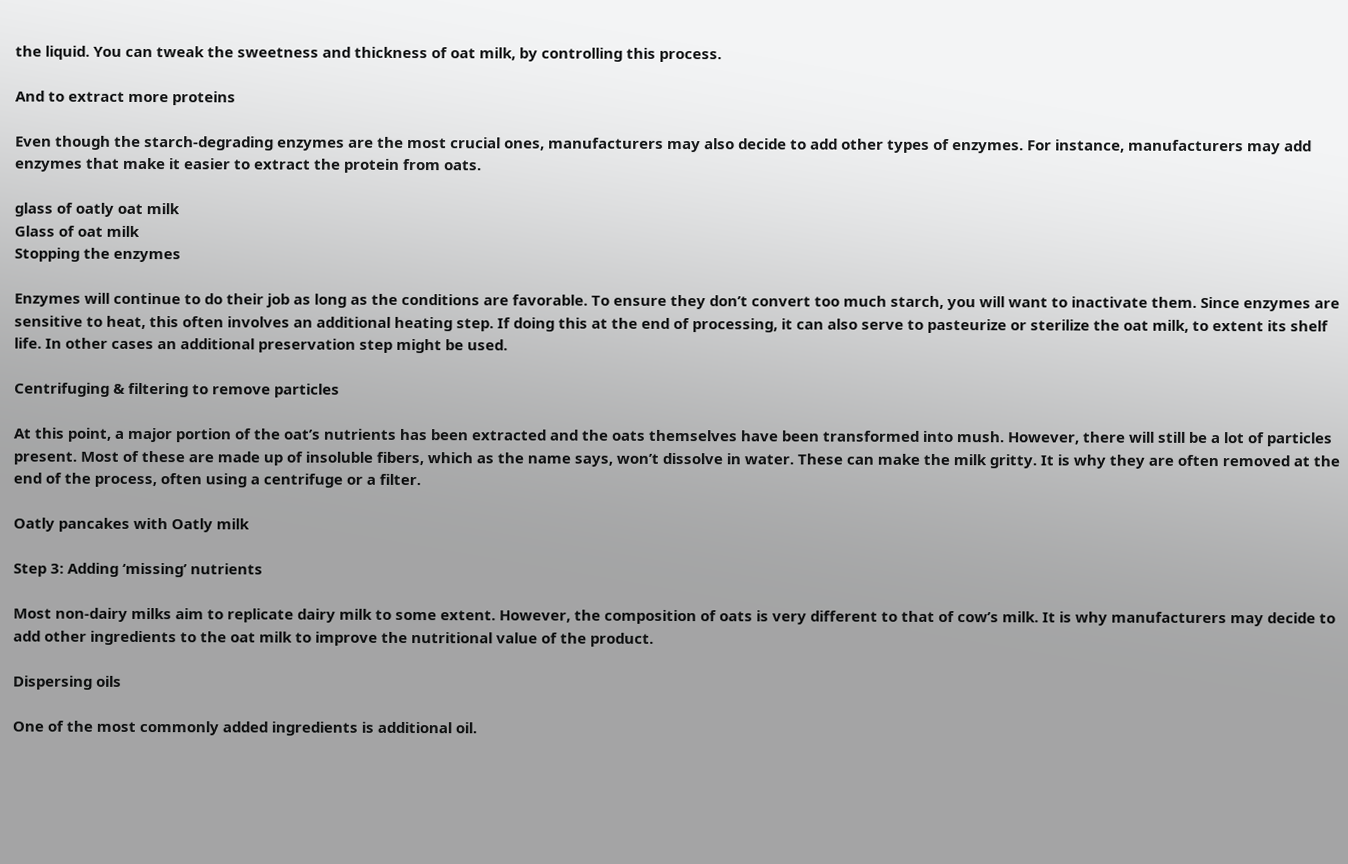the liquid. You can tweak the sweetness and thickness of oat milk, by controlling this process.

And to extract more proteins

Even though the starch-degrading enzymes are the most crucial ones, manufacturers may also decide to add other types of enzymes. For instance, manufacturers may add enzymes that make it easier to extract the protein from oats.

glass of oatly oat milk
Glass of oat milk
Stopping the enzymes

Enzymes will continue to do their job as long as the conditions are favorable. To ensure they don’t convert too much starch, you will want to inactivate them. Since enzymes are sensitive to heat, this often involves an additional heating step. If doing this at the end of processing, it can also serve to pasteurize or sterilize the oat milk, to extent its shelf life. In other cases an additional preservation step might be used.

Centrifuging & filtering to remove particles

At this point, a major portion of the oat’s nutrients has been extracted and the oats themselves have been transformed into mush. However, there will still be a lot of particles present. Most of these are made up of insoluble fibers, which as the name says, won’t dissolve in water. These can make the milk gritty. It is why they are often removed at the end of the process, often using a centrifuge or a filter.

Oatly pancakes with Oatly milk

Step 3: Adding ‘missing’ nutrients

Most non-dairy milks aim to replicate dairy milk to some extent. However, the composition of oats is very different to that of cow’s milk. It is why manufacturers may decide to add other ingredients to the oat milk to improve the nutritional value of the product.

Dispersing oils

One of the most commonly added ingredients is additional oil.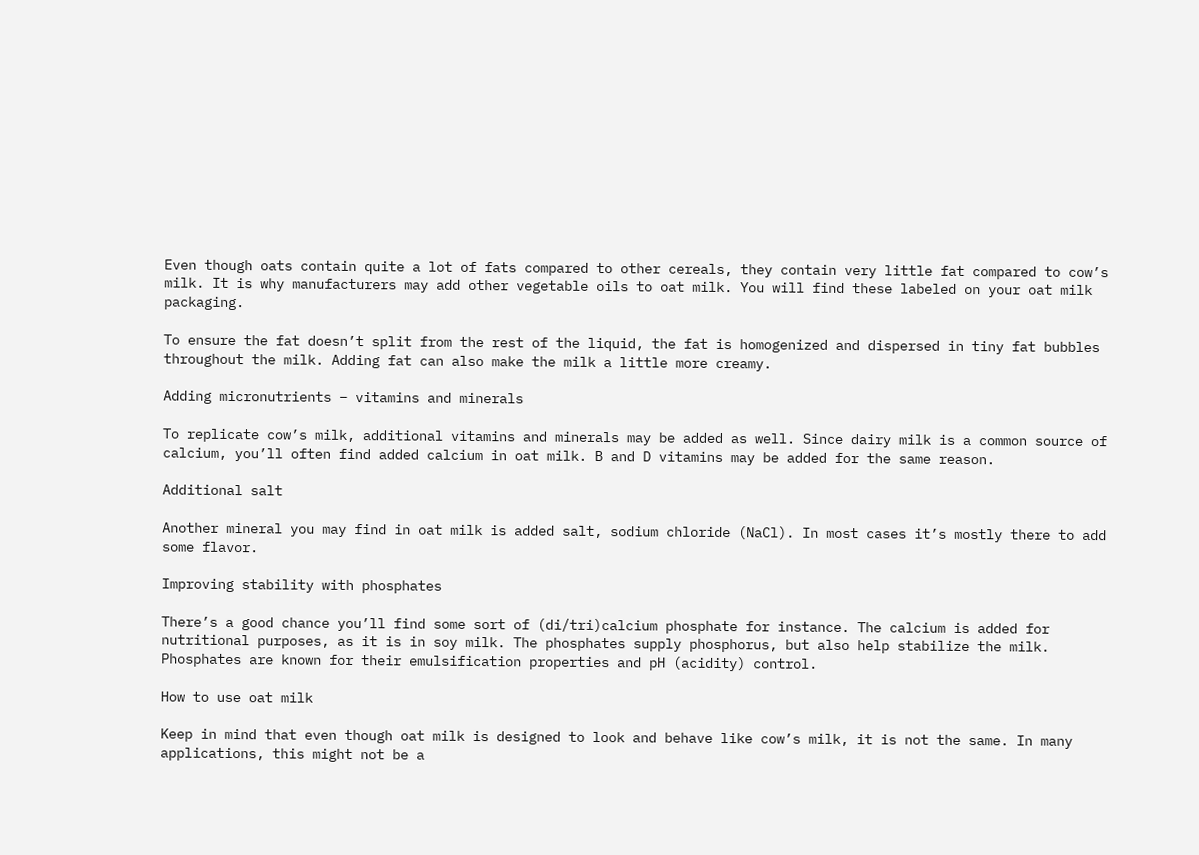Even though oats contain quite a lot of fats compared to other cereals, they contain very little fat compared to cow’s milk. It is why manufacturers may add other vegetable oils to oat milk. You will find these labeled on your oat milk packaging.

To ensure the fat doesn’t split from the rest of the liquid, the fat is homogenized and dispersed in tiny fat bubbles throughout the milk. Adding fat can also make the milk a little more creamy.

Adding micronutrients – vitamins and minerals

To replicate cow’s milk, additional vitamins and minerals may be added as well. Since dairy milk is a common source of calcium, you’ll often find added calcium in oat milk. B and D vitamins may be added for the same reason.

Additional salt

Another mineral you may find in oat milk is added salt, sodium chloride (NaCl). In most cases it’s mostly there to add some flavor.

Improving stability with phosphates

There’s a good chance you’ll find some sort of (di/tri)calcium phosphate for instance. The calcium is added for nutritional purposes, as it is in soy milk. The phosphates supply phosphorus, but also help stabilize the milk. Phosphates are known for their emulsification properties and pH (acidity) control.

How to use oat milk

Keep in mind that even though oat milk is designed to look and behave like cow’s milk, it is not the same. In many applications, this might not be a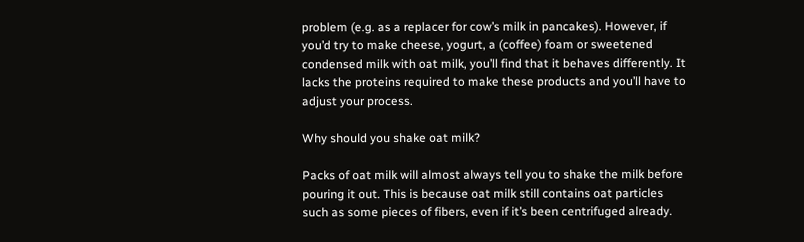problem (e.g. as a replacer for cow’s milk in pancakes). However, if you’d try to make cheese, yogurt, a (coffee) foam or sweetened condensed milk with oat milk, you’ll find that it behaves differently. It lacks the proteins required to make these products and you’ll have to adjust your process.

Why should you shake oat milk?

Packs of oat milk will almost always tell you to shake the milk before pouring it out. This is because oat milk still contains oat particles such as some pieces of fibers, even if it’s been centrifuged already.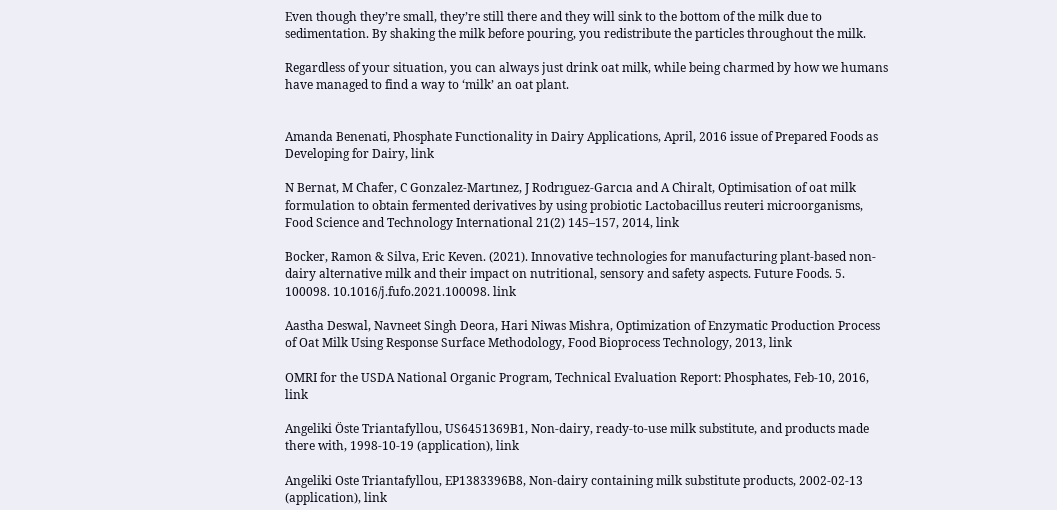Even though they’re small, they’re still there and they will sink to the bottom of the milk due to sedimentation. By shaking the milk before pouring, you redistribute the particles throughout the milk.

Regardless of your situation, you can always just drink oat milk, while being charmed by how we humans have managed to find a way to ‘milk’ an oat plant.


Amanda Benenati, Phosphate Functionality in Dairy Applications, April, 2016 issue of Prepared Foods as Developing for Dairy, link

N Bernat, M Chafer, C Gonzalez-Martınez, J Rodrıguez-Garcıa and A Chiralt, Optimisation of oat milk formulation to obtain fermented derivatives by using probiotic Lactobacillus reuteri microorganisms, Food Science and Technology International 21(2) 145–157, 2014, link

Bocker, Ramon & Silva, Eric Keven. (2021). Innovative technologies for manufacturing plant-based non-dairy alternative milk and their impact on nutritional, sensory and safety aspects. Future Foods. 5. 100098. 10.1016/j.fufo.2021.100098. link

Aastha Deswal, Navneet Singh Deora, Hari Niwas Mishra, Optimization of Enzymatic Production Process of Oat Milk Using Response Surface Methodology, Food Bioprocess Technology, 2013, link

OMRI for the USDA National Organic Program, Technical Evaluation Report: Phosphates, Feb-10, 2016, link

Angeliki Öste Triantafyllou, US6451369B1, Non-dairy, ready-to-use milk substitute, and products made there with, 1998-10-19 (application), link

Angeliki Oste Triantafyllou, EP1383396B8, Non-dairy containing milk substitute products, 2002-02-13 (application), link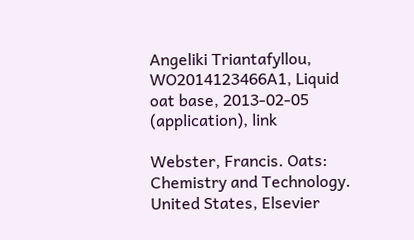Angeliki Triantafyllou, WO2014123466A1, Liquid oat base, 2013-02-05 (application), link

Webster, Francis. Oats: Chemistry and Technology. United States, Elsevier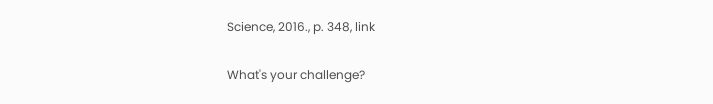Science, 2016., p. 348, link

What's your challenge?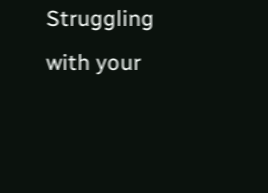Struggling with your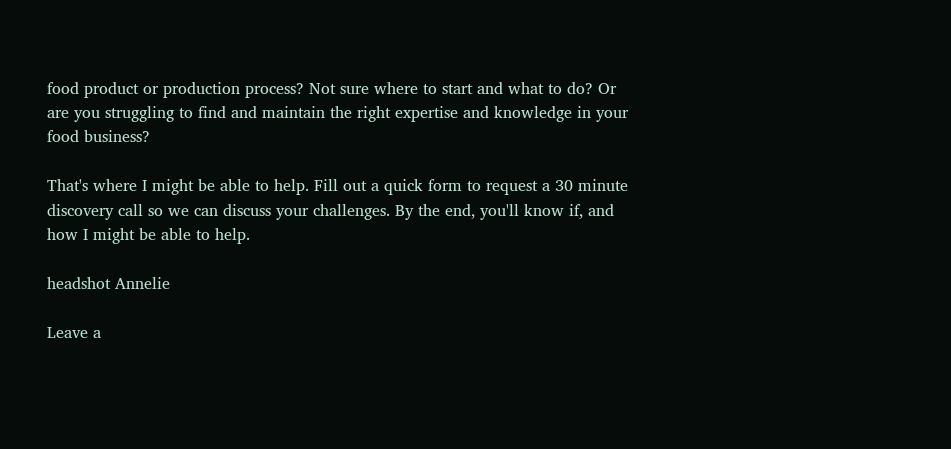food product or production process? Not sure where to start and what to do? Or are you struggling to find and maintain the right expertise and knowledge in your food business?

That's where I might be able to help. Fill out a quick form to request a 30 minute discovery call so we can discuss your challenges. By the end, you'll know if, and how I might be able to help.

headshot Annelie

Leave a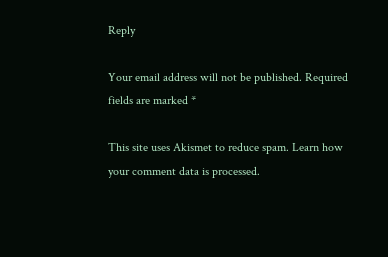Reply

Your email address will not be published. Required fields are marked *

This site uses Akismet to reduce spam. Learn how your comment data is processed.